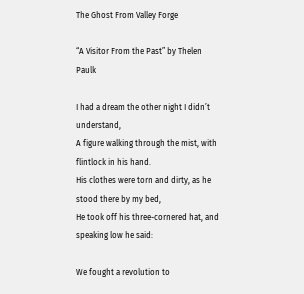The Ghost From Valley Forge

“A Visitor From the Past” by Thelen Paulk

I had a dream the other night I didn’t understand,
A figure walking through the mist, with flintlock in his hand.
His clothes were torn and dirty, as he stood there by my bed,
He took off his three-cornered hat, and speaking low he said:

We fought a revolution to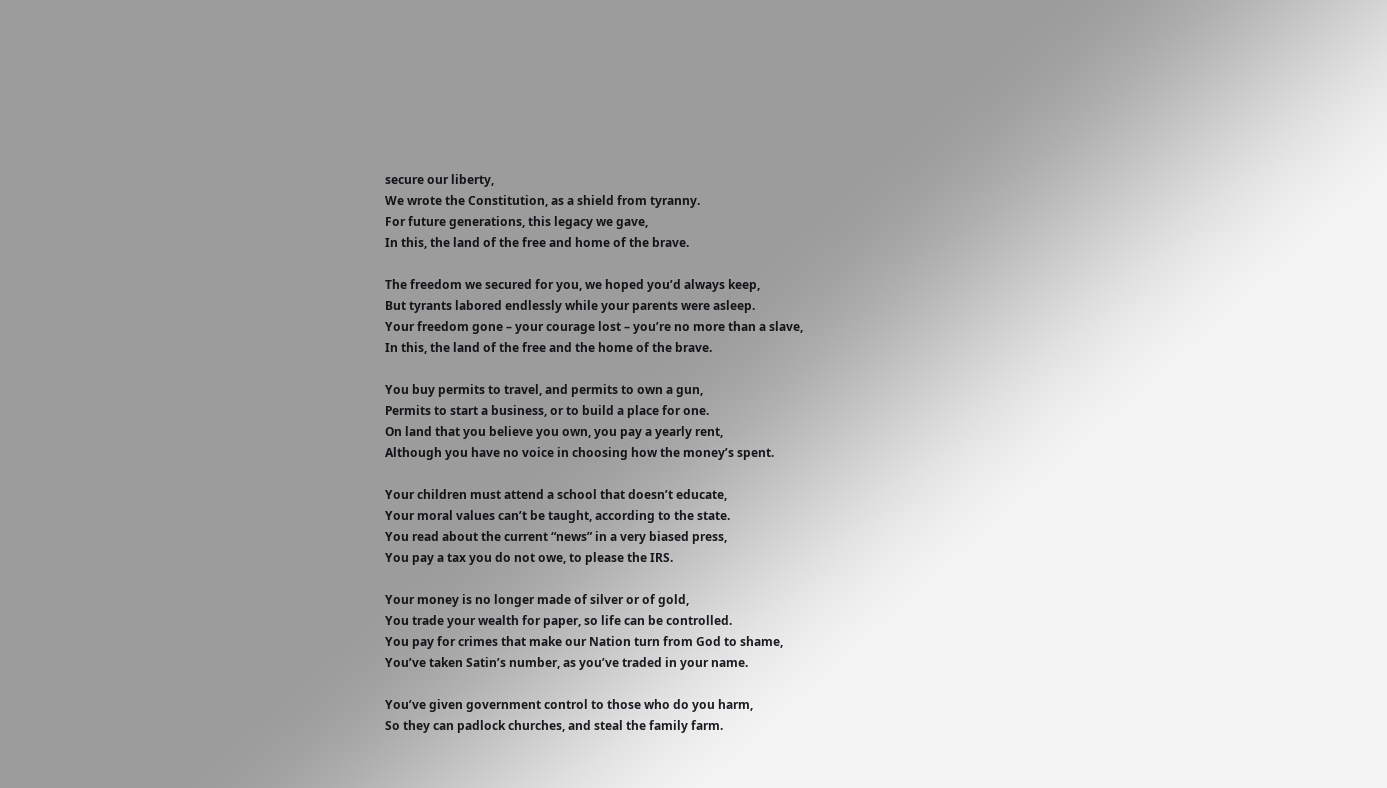secure our liberty,
We wrote the Constitution, as a shield from tyranny.
For future generations, this legacy we gave,
In this, the land of the free and home of the brave.

The freedom we secured for you, we hoped you’d always keep,
But tyrants labored endlessly while your parents were asleep.
Your freedom gone – your courage lost – you’re no more than a slave,
In this, the land of the free and the home of the brave.

You buy permits to travel, and permits to own a gun,
Permits to start a business, or to build a place for one.
On land that you believe you own, you pay a yearly rent,
Although you have no voice in choosing how the money’s spent.

Your children must attend a school that doesn’t educate,
Your moral values can’t be taught, according to the state.
You read about the current “news” in a very biased press,
You pay a tax you do not owe, to please the IRS.

Your money is no longer made of silver or of gold,
You trade your wealth for paper, so life can be controlled.
You pay for crimes that make our Nation turn from God to shame,
You’ve taken Satin’s number, as you’ve traded in your name.

You’ve given government control to those who do you harm,
So they can padlock churches, and steal the family farm.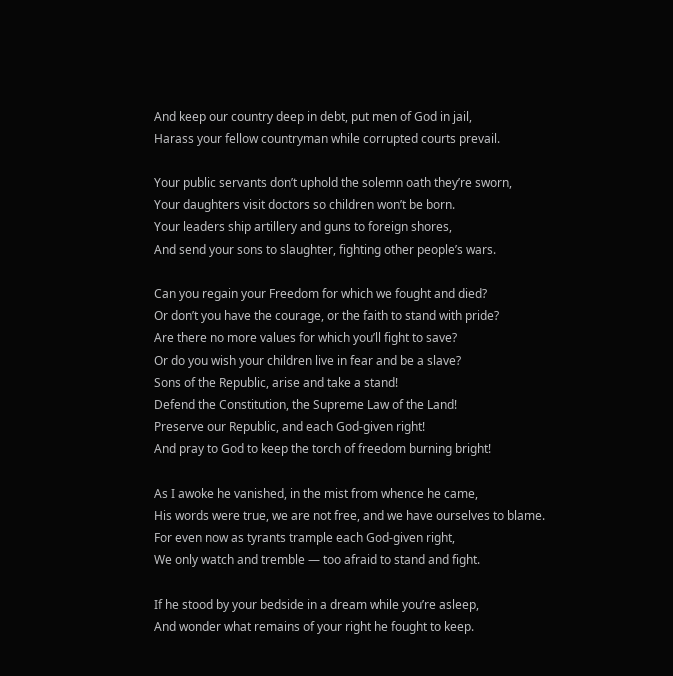And keep our country deep in debt, put men of God in jail,
Harass your fellow countryman while corrupted courts prevail.

Your public servants don’t uphold the solemn oath they’re sworn,
Your daughters visit doctors so children won’t be born.
Your leaders ship artillery and guns to foreign shores,
And send your sons to slaughter, fighting other people’s wars.

Can you regain your Freedom for which we fought and died?
Or don’t you have the courage, or the faith to stand with pride?
Are there no more values for which you’ll fight to save?
Or do you wish your children live in fear and be a slave?
Sons of the Republic, arise and take a stand!
Defend the Constitution, the Supreme Law of the Land!
Preserve our Republic, and each God-given right!
And pray to God to keep the torch of freedom burning bright!

As I awoke he vanished, in the mist from whence he came,
His words were true, we are not free, and we have ourselves to blame.
For even now as tyrants trample each God-given right,
We only watch and tremble — too afraid to stand and fight.

If he stood by your bedside in a dream while you’re asleep,
And wonder what remains of your right he fought to keep.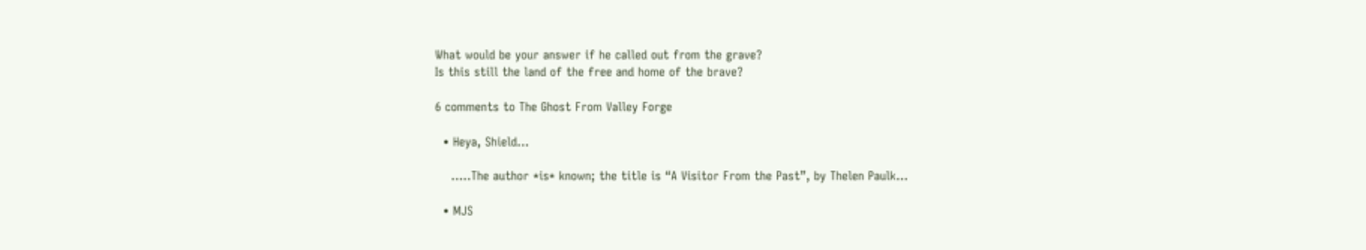What would be your answer if he called out from the grave?
Is this still the land of the free and home of the brave?

6 comments to The Ghost From Valley Forge

  • Heya, Shield…

    …..The author *is* known; the title is “A Visitor From the Past”, by Thelen Paulk…

  • MJS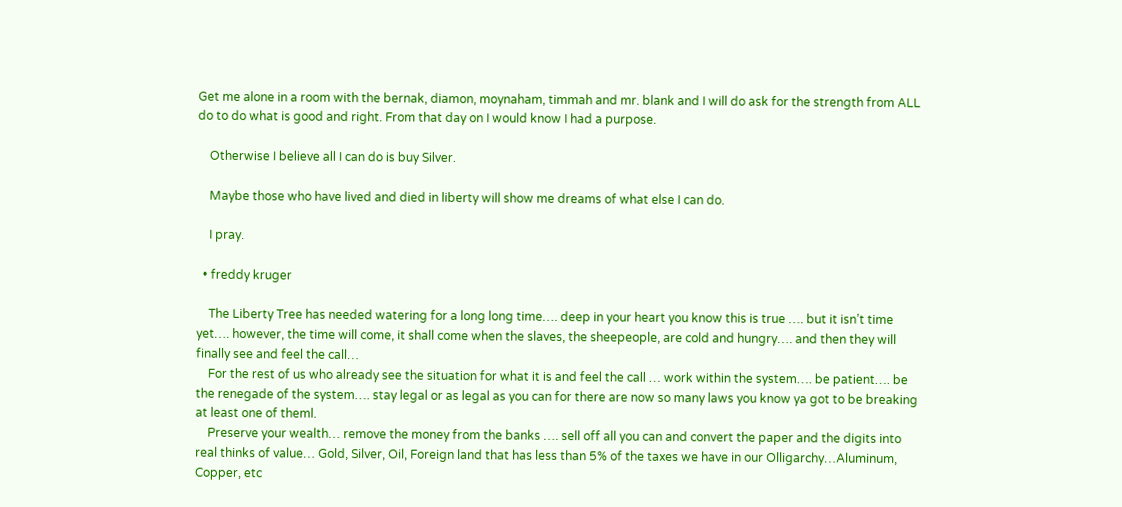Get me alone in a room with the bernak, diamon, moynaham, timmah and mr. blank and I will do ask for the strength from ALL do to do what is good and right. From that day on I would know I had a purpose.

    Otherwise I believe all I can do is buy Silver.

    Maybe those who have lived and died in liberty will show me dreams of what else I can do.

    I pray.

  • freddy kruger

    The Liberty Tree has needed watering for a long long time…. deep in your heart you know this is true …. but it isn’t time yet…. however, the time will come, it shall come when the slaves, the sheepeople, are cold and hungry…. and then they will finally see and feel the call…
    For the rest of us who already see the situation for what it is and feel the call … work within the system…. be patient…. be the renegade of the system…. stay legal or as legal as you can for there are now so many laws you know ya got to be breaking at least one of theml.
    Preserve your wealth… remove the money from the banks …. sell off all you can and convert the paper and the digits into real thinks of value… Gold, Silver, Oil, Foreign land that has less than 5% of the taxes we have in our Olligarchy…Aluminum, Copper, etc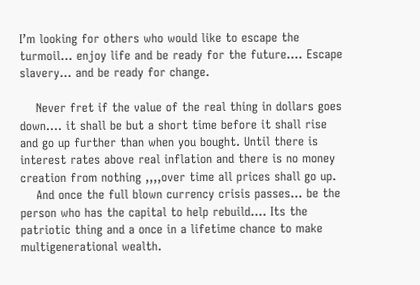I’m looking for others who would like to escape the turmoil… enjoy life and be ready for the future…. Escape slavery… and be ready for change.

    Never fret if the value of the real thing in dollars goes down…. it shall be but a short time before it shall rise and go up further than when you bought. Until there is interest rates above real inflation and there is no money creation from nothing ,,,,over time all prices shall go up.
    And once the full blown currency crisis passes… be the person who has the capital to help rebuild…. Its the patriotic thing and a once in a lifetime chance to make multigenerational wealth.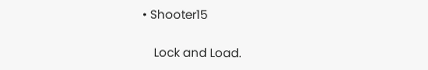• Shooter15

    Lock and Load.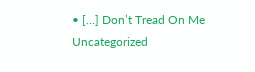• […] Don’t Tread On Me Uncategorized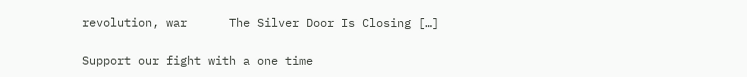revolution, war      The Silver Door Is Closing […]

Support our fight with a one time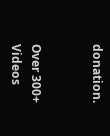donation.


Over 300+ Videos